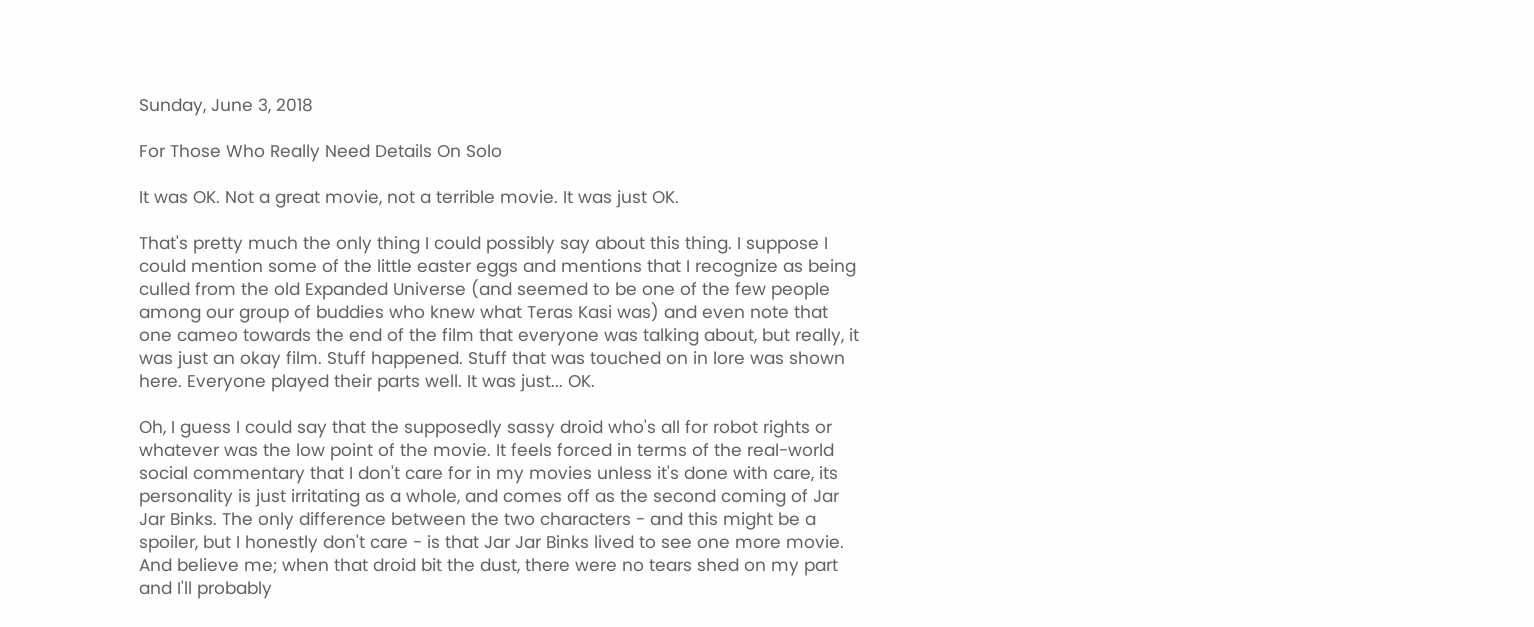Sunday, June 3, 2018

For Those Who Really Need Details On Solo

It was OK. Not a great movie, not a terrible movie. It was just OK.

That's pretty much the only thing I could possibly say about this thing. I suppose I could mention some of the little easter eggs and mentions that I recognize as being culled from the old Expanded Universe (and seemed to be one of the few people among our group of buddies who knew what Teras Kasi was) and even note that one cameo towards the end of the film that everyone was talking about, but really, it was just an okay film. Stuff happened. Stuff that was touched on in lore was shown here. Everyone played their parts well. It was just... OK.

Oh, I guess I could say that the supposedly sassy droid who's all for robot rights or whatever was the low point of the movie. It feels forced in terms of the real-world social commentary that I don't care for in my movies unless it's done with care, its personality is just irritating as a whole, and comes off as the second coming of Jar Jar Binks. The only difference between the two characters - and this might be a spoiler, but I honestly don't care - is that Jar Jar Binks lived to see one more movie. And believe me; when that droid bit the dust, there were no tears shed on my part and I'll probably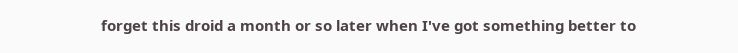forget this droid a month or so later when I've got something better to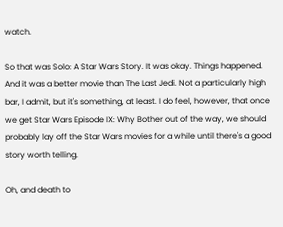watch.

So that was Solo: A Star Wars Story. It was okay. Things happened. And it was a better movie than The Last Jedi. Not a particularly high bar, I admit, but it's something, at least. I do feel, however, that once we get Star Wars Episode IX: Why Bother out of the way, we should probably lay off the Star Wars movies for a while until there's a good story worth telling.

Oh, and death to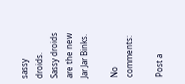sassy droids. Sassy droids are the new Jar Jar Binks.

No comments:

Post a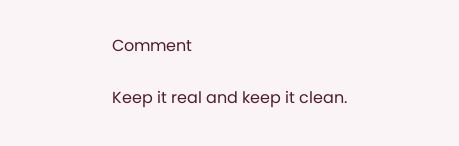Comment

Keep it real and keep it clean.